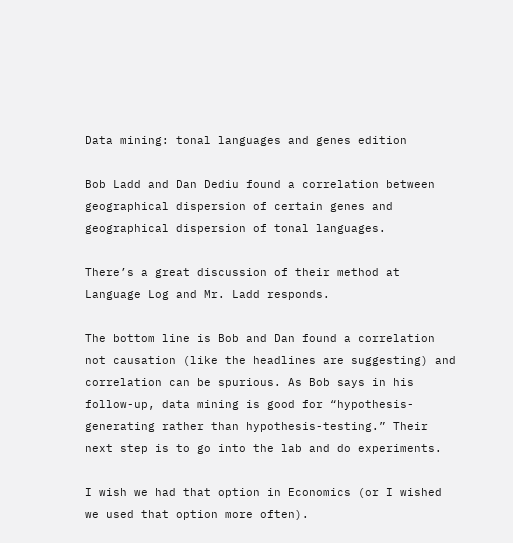Data mining: tonal languages and genes edition

Bob Ladd and Dan Dediu found a correlation between geographical dispersion of certain genes and geographical dispersion of tonal languages.

There’s a great discussion of their method at Language Log and Mr. Ladd responds.

The bottom line is Bob and Dan found a correlation not causation (like the headlines are suggesting) and correlation can be spurious. As Bob says in his follow-up, data mining is good for “hypothesis-generating rather than hypothesis-testing.” Their next step is to go into the lab and do experiments.

I wish we had that option in Economics (or I wished we used that option more often).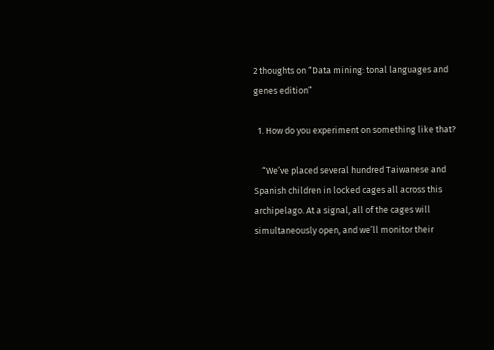2 thoughts on “Data mining: tonal languages and genes edition”

  1. How do you experiment on something like that?

    “We’ve placed several hundred Taiwanese and Spanish children in locked cages all across this archipelago. At a signal, all of the cages will simultaneously open, and we’ll monitor their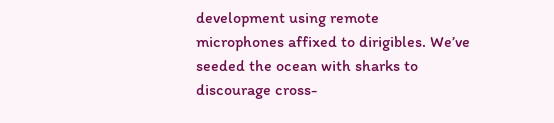development using remote microphones affixed to dirigibles. We’ve seeded the ocean with sharks to discourage cross-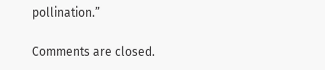pollination.”

Comments are closed.